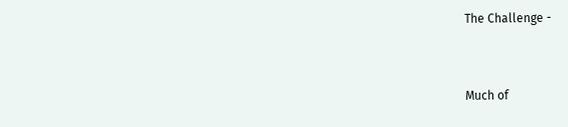The Challenge -


Much of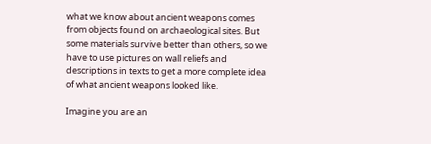what we know about ancient weapons comes from objects found on archaeological sites. But some materials survive better than others, so we have to use pictures on wall reliefs and descriptions in texts to get a more complete idea of what ancient weapons looked like.

Imagine you are an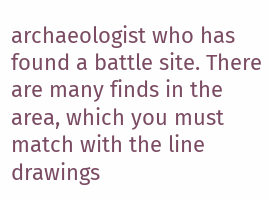archaeologist who has found a battle site. There are many finds in the area, which you must match with the line drawings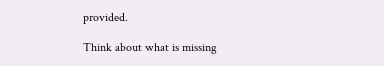provided.

Think about what is missing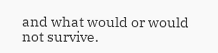and what would or would not survive.